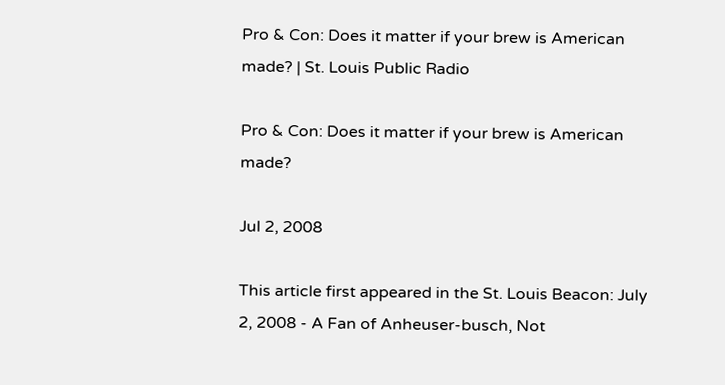Pro & Con: Does it matter if your brew is American made? | St. Louis Public Radio

Pro & Con: Does it matter if your brew is American made?

Jul 2, 2008

This article first appeared in the St. Louis Beacon: July 2, 2008 - A Fan of Anheuser-busch, Not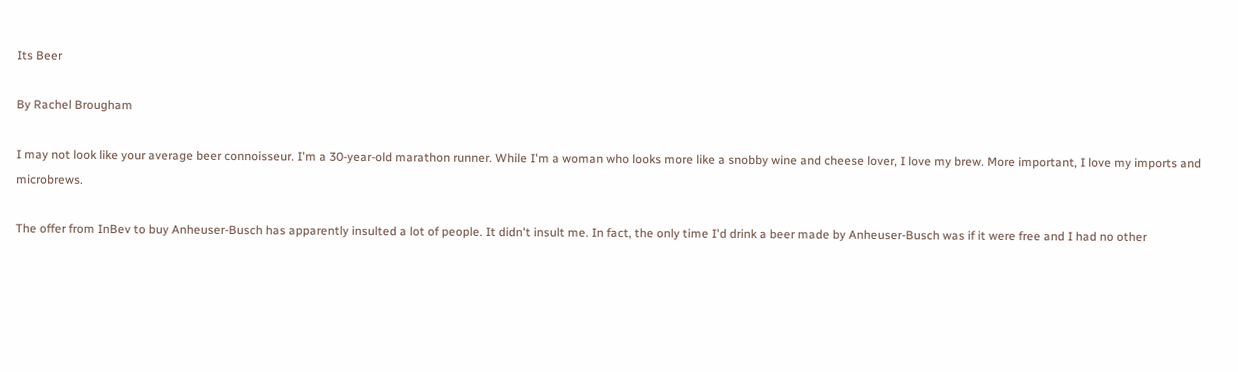Its Beer

By Rachel Brougham

I may not look like your average beer connoisseur. I'm a 30-year-old marathon runner. While I'm a woman who looks more like a snobby wine and cheese lover, I love my brew. More important, I love my imports and microbrews.

The offer from InBev to buy Anheuser-Busch has apparently insulted a lot of people. It didn't insult me. In fact, the only time I'd drink a beer made by Anheuser-Busch was if it were free and I had no other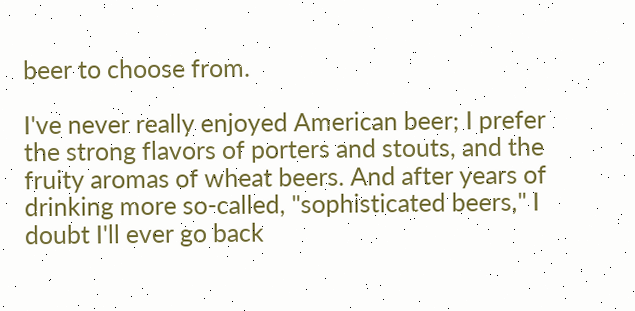beer to choose from.

I've never really enjoyed American beer; I prefer the strong flavors of porters and stouts, and the fruity aromas of wheat beers. And after years of drinking more so-called, "sophisticated beers," I doubt I'll ever go back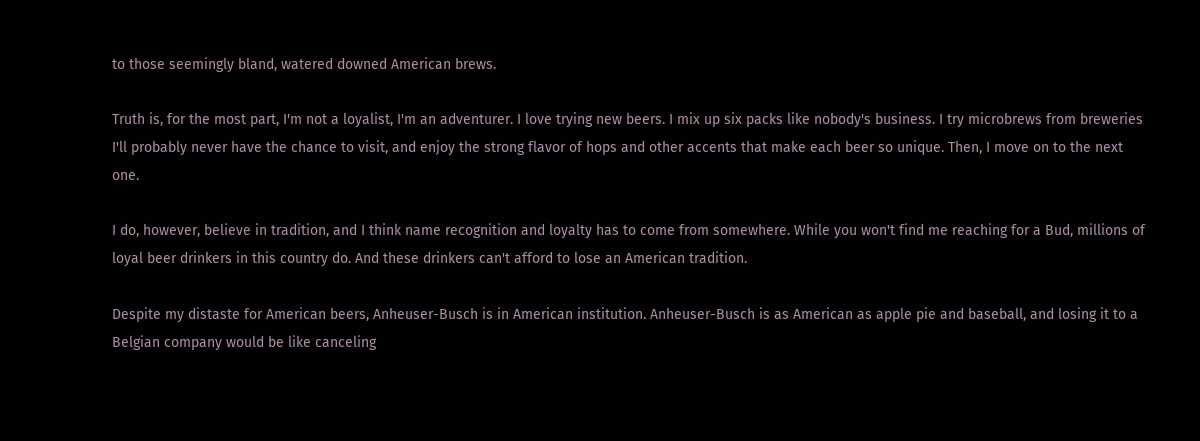to those seemingly bland, watered downed American brews.

Truth is, for the most part, I'm not a loyalist, I'm an adventurer. I love trying new beers. I mix up six packs like nobody's business. I try microbrews from breweries I'll probably never have the chance to visit, and enjoy the strong flavor of hops and other accents that make each beer so unique. Then, I move on to the next one.

I do, however, believe in tradition, and I think name recognition and loyalty has to come from somewhere. While you won't find me reaching for a Bud, millions of loyal beer drinkers in this country do. And these drinkers can't afford to lose an American tradition.

Despite my distaste for American beers, Anheuser-Busch is in American institution. Anheuser-Busch is as American as apple pie and baseball, and losing it to a Belgian company would be like canceling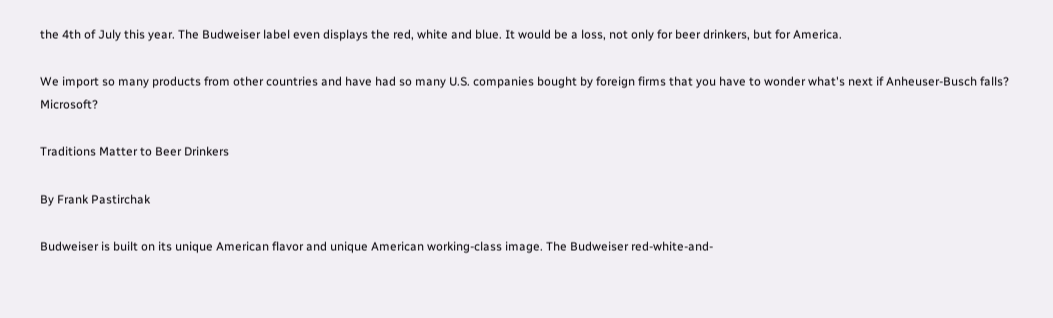the 4th of July this year. The Budweiser label even displays the red, white and blue. It would be a loss, not only for beer drinkers, but for America.

We import so many products from other countries and have had so many U.S. companies bought by foreign firms that you have to wonder what's next if Anheuser-Busch falls? Microsoft?

Traditions Matter to Beer Drinkers

By Frank Pastirchak

Budweiser is built on its unique American flavor and unique American working-class image. The Budweiser red-white-and-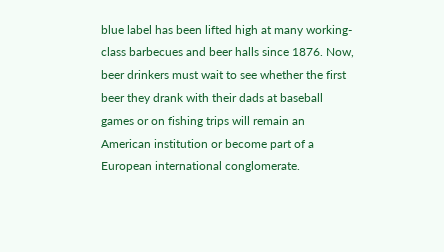blue label has been lifted high at many working-class barbecues and beer halls since 1876. Now, beer drinkers must wait to see whether the first beer they drank with their dads at baseball games or on fishing trips will remain an American institution or become part of a European international conglomerate.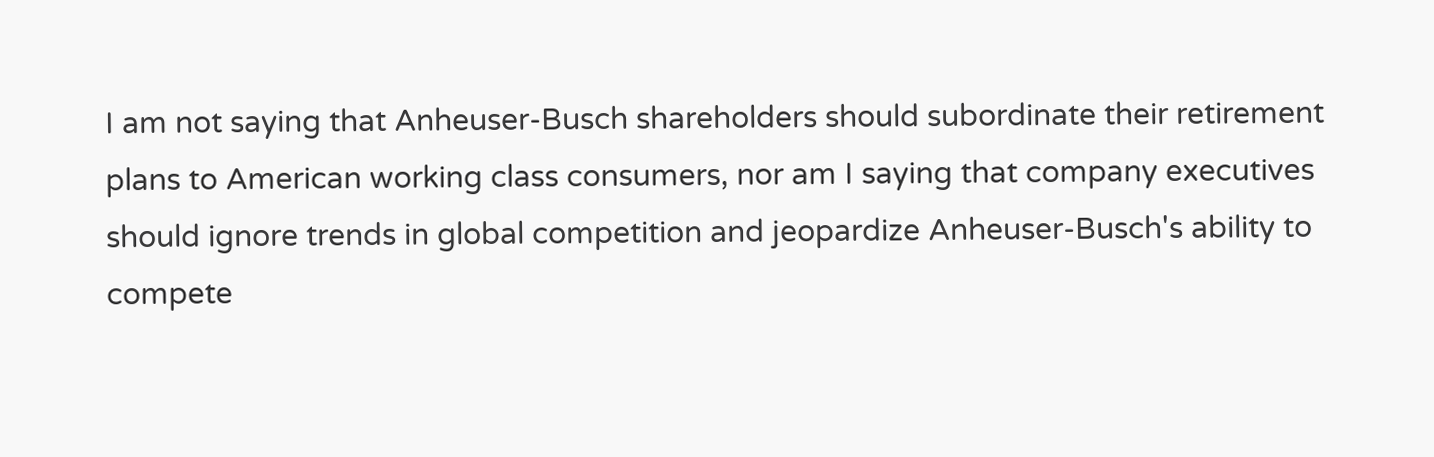I am not saying that Anheuser-Busch shareholders should subordinate their retirement plans to American working class consumers, nor am I saying that company executives should ignore trends in global competition and jeopardize Anheuser-Busch's ability to compete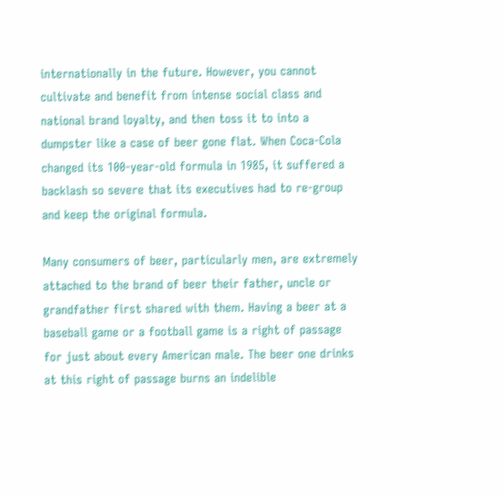internationally in the future. However, you cannot cultivate and benefit from intense social class and national brand loyalty, and then toss it to into a dumpster like a case of beer gone flat. When Coca-Cola changed its 100-year-old formula in 1985, it suffered a backlash so severe that its executives had to re-group and keep the original formula.

Many consumers of beer, particularly men, are extremely attached to the brand of beer their father, uncle or grandfather first shared with them. Having a beer at a baseball game or a football game is a right of passage for just about every American male. The beer one drinks at this right of passage burns an indelible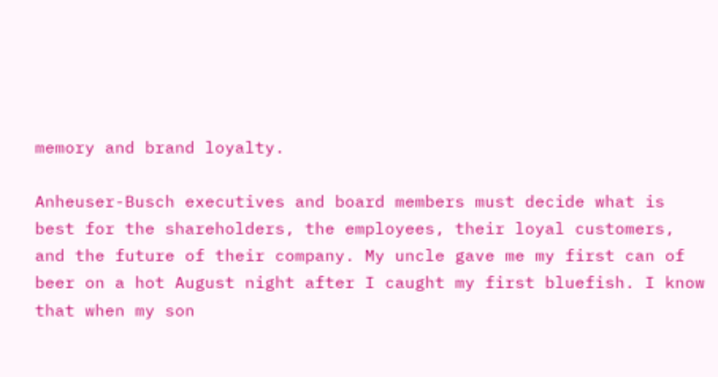memory and brand loyalty.

Anheuser-Busch executives and board members must decide what is best for the shareholders, the employees, their loyal customers, and the future of their company. My uncle gave me my first can of beer on a hot August night after I caught my first bluefish. I know that when my son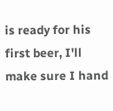is ready for his first beer, I'll make sure I hand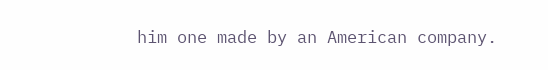him one made by an American company.